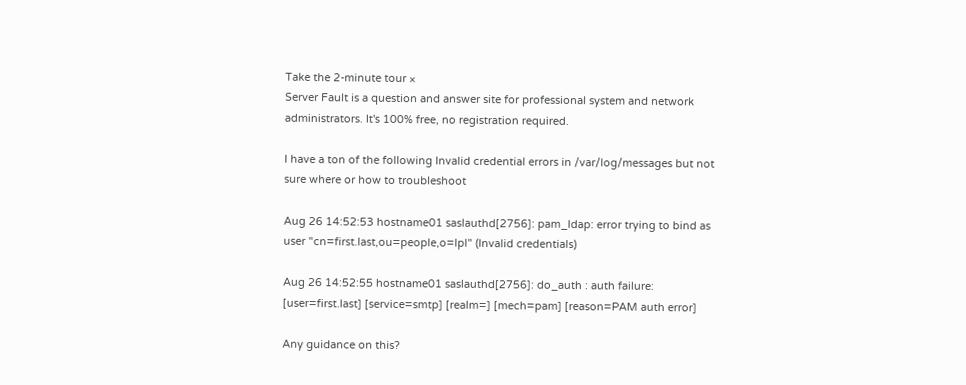Take the 2-minute tour ×
Server Fault is a question and answer site for professional system and network administrators. It's 100% free, no registration required.

I have a ton of the following Invalid credential errors in /var/log/messages but not sure where or how to troubleshoot

Aug 26 14:52:53 hostname01 saslauthd[2756]: pam_ldap: error trying to bind as user "cn=first.last,ou=people,o=lpl" (Invalid credentials)

Aug 26 14:52:55 hostname01 saslauthd[2756]: do_auth : auth failure: [user=first.last] [service=smtp] [realm=] [mech=pam] [reason=PAM auth error]

Any guidance on this?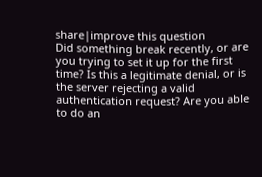share|improve this question
Did something break recently, or are you trying to set it up for the first time? Is this a legitimate denial, or is the server rejecting a valid authentication request? Are you able to do an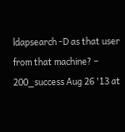ldapsearch -D as that user from that machine? –  200_success Aug 26 '13 at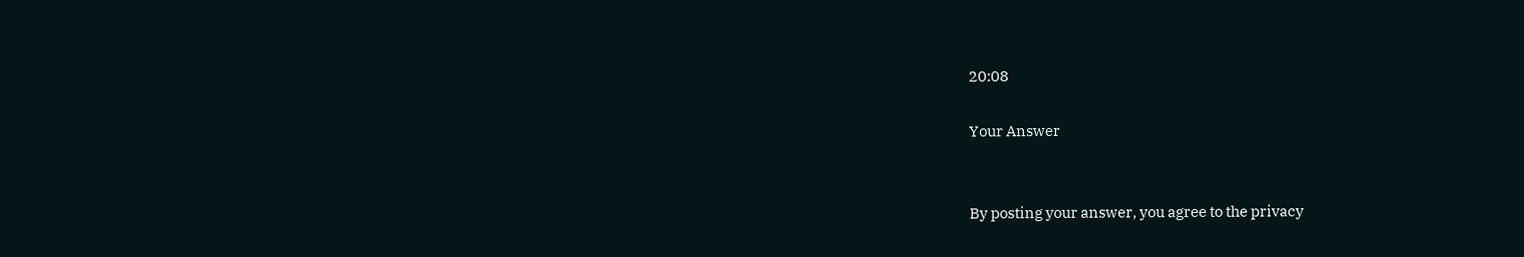20:08

Your Answer


By posting your answer, you agree to the privacy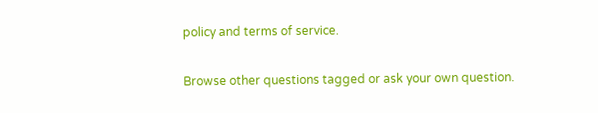policy and terms of service.

Browse other questions tagged or ask your own question.